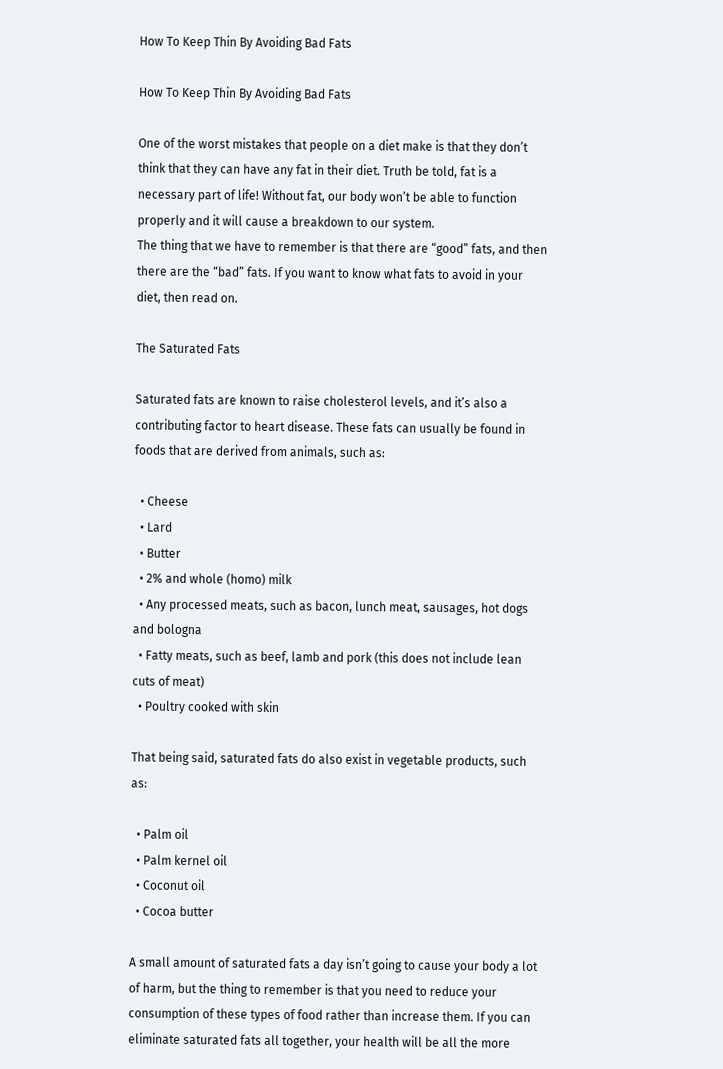How To Keep Thin By Avoiding Bad Fats

How To Keep Thin By Avoiding Bad Fats

One of the worst mistakes that people on a diet make is that they don’t think that they can have any fat in their diet. Truth be told, fat is a necessary part of life! Without fat, our body won’t be able to function properly and it will cause a breakdown to our system.
The thing that we have to remember is that there are “good” fats, and then there are the “bad” fats. If you want to know what fats to avoid in your diet, then read on.

The Saturated Fats

Saturated fats are known to raise cholesterol levels, and it’s also a contributing factor to heart disease. These fats can usually be found in foods that are derived from animals, such as:

  • Cheese
  • Lard
  • Butter
  • 2% and whole (homo) milk
  • Any processed meats, such as bacon, lunch meat, sausages, hot dogs and bologna
  • Fatty meats, such as beef, lamb and pork (this does not include lean cuts of meat)
  • Poultry cooked with skin

That being said, saturated fats do also exist in vegetable products, such as:

  • Palm oil
  • Palm kernel oil
  • Coconut oil
  • Cocoa butter

A small amount of saturated fats a day isn’t going to cause your body a lot of harm, but the thing to remember is that you need to reduce your consumption of these types of food rather than increase them. If you can eliminate saturated fats all together, your health will be all the more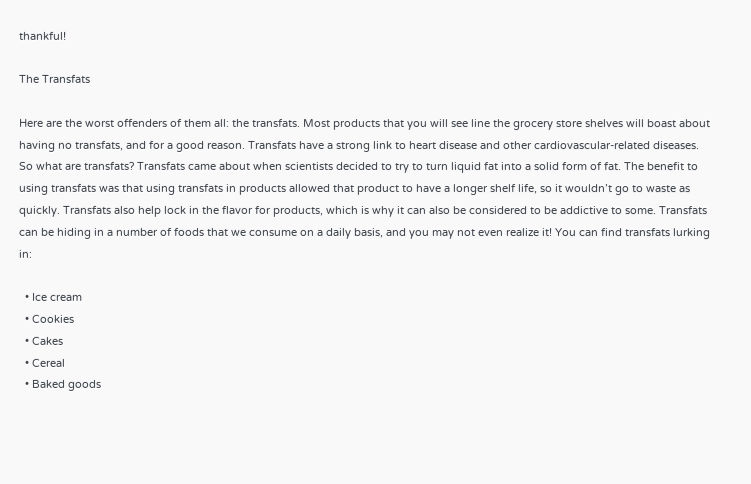thankful!

The Transfats

Here are the worst offenders of them all: the transfats. Most products that you will see line the grocery store shelves will boast about having no transfats, and for a good reason. Transfats have a strong link to heart disease and other cardiovascular-related diseases.
So what are transfats? Transfats came about when scientists decided to try to turn liquid fat into a solid form of fat. The benefit to using transfats was that using transfats in products allowed that product to have a longer shelf life, so it wouldn’t go to waste as quickly. Transfats also help lock in the flavor for products, which is why it can also be considered to be addictive to some. Transfats can be hiding in a number of foods that we consume on a daily basis, and you may not even realize it! You can find transfats lurking in:

  • Ice cream
  • Cookies
  • Cakes
  • Cereal
  • Baked goods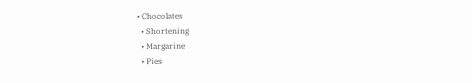• Chocolates
  • Shortening
  • Margarine
  • Pies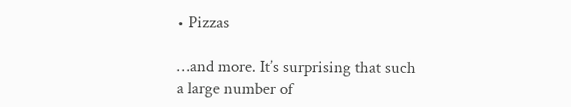• Pizzas

…and more. It’s surprising that such a large number of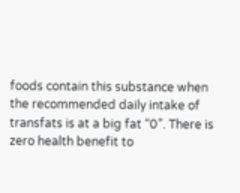foods contain this substance when the recommended daily intake of transfats is at a big fat “0”. There is zero health benefit to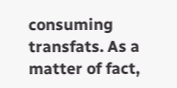consuming transfats. As a matter of fact,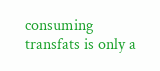consuming transfats is only a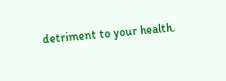detriment to your health.